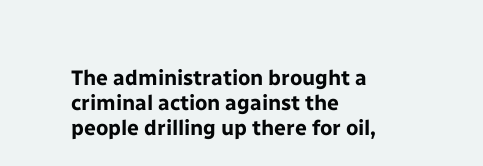The administration brought a criminal action against the people drilling up there for oil,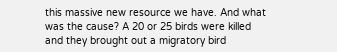this massive new resource we have. And what was the cause? A 20 or 25 birds were killed and they brought out a migratory bird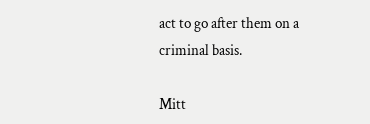act to go after them on a criminal basis.

Mitt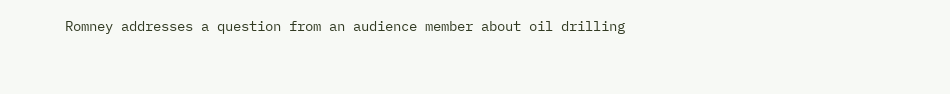Romney addresses a question from an audience member about oil drilling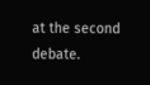at the second debate.